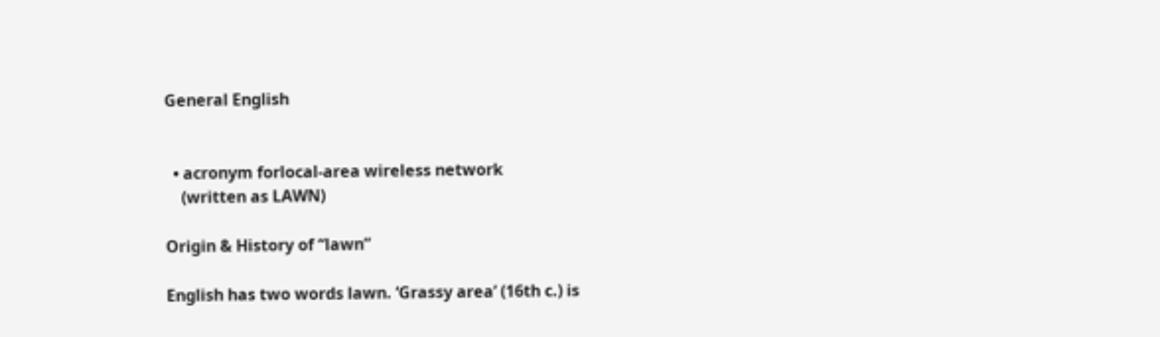General English


  • acronym forlocal-area wireless network
    (written as LAWN)

Origin & History of “lawn”

English has two words lawn. ‘Grassy area’ (16th c.) is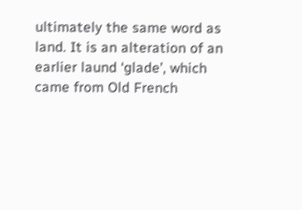ultimately the same word as land. It is an alteration of an earlier laund ‘glade’, which came from Old French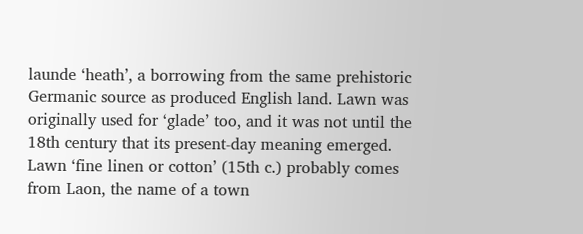launde ‘heath’, a borrowing from the same prehistoric Germanic source as produced English land. Lawn was originally used for ‘glade’ too, and it was not until the 18th century that its present-day meaning emerged. Lawn ‘fine linen or cotton’ (15th c.) probably comes from Laon, the name of a town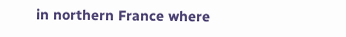in northern France where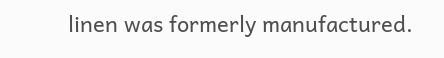linen was formerly manufactured.